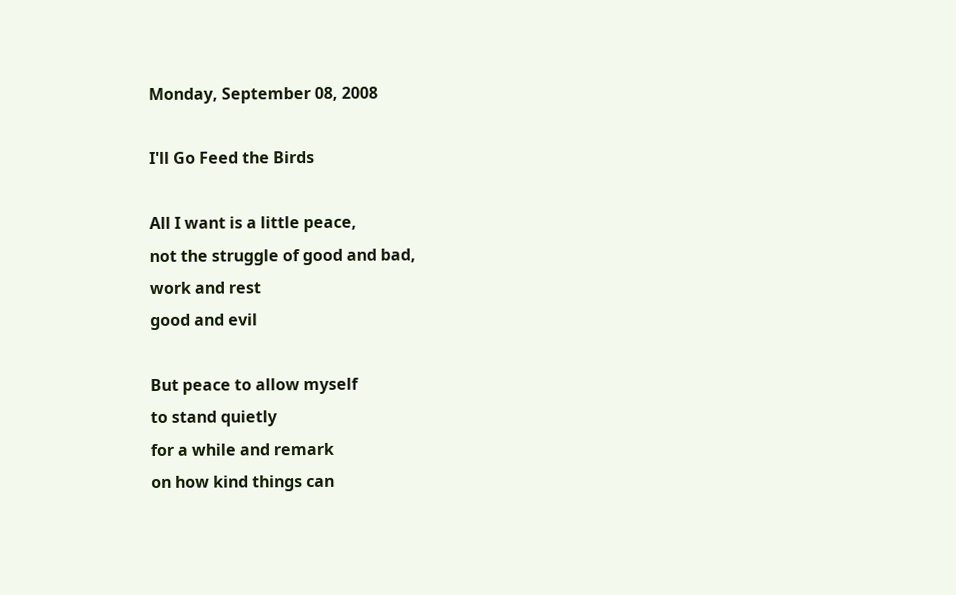Monday, September 08, 2008

I'll Go Feed the Birds

All I want is a little peace,
not the struggle of good and bad,
work and rest
good and evil

But peace to allow myself
to stand quietly
for a while and remark
on how kind things can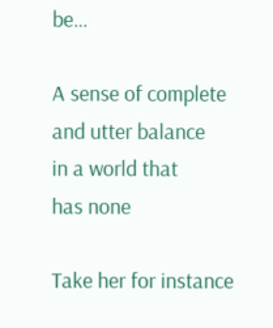be…

A sense of complete
and utter balance
in a world that
has none

Take her for instance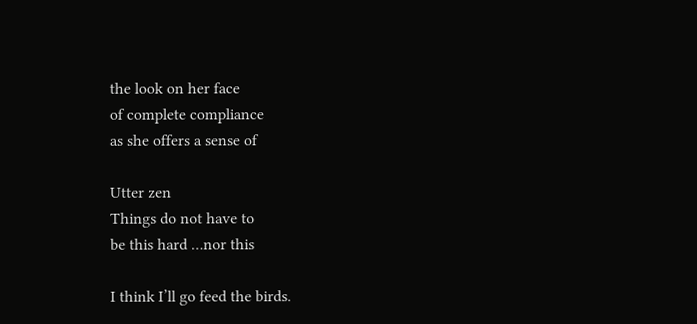the look on her face
of complete compliance
as she offers a sense of

Utter zen
Things do not have to
be this hard …nor this

I think I’ll go feed the birds.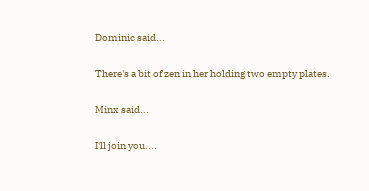Dominic said...

There's a bit of zen in her holding two empty plates.

Minx said...

I'll join you....